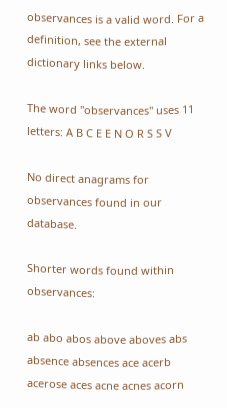observances is a valid word. For a definition, see the external dictionary links below.

The word "observances" uses 11 letters: A B C E E N O R S S V

No direct anagrams for observances found in our database.

Shorter words found within observances:

ab abo abos above aboves abs absence absences ace acerb acerose aces acne acnes acorn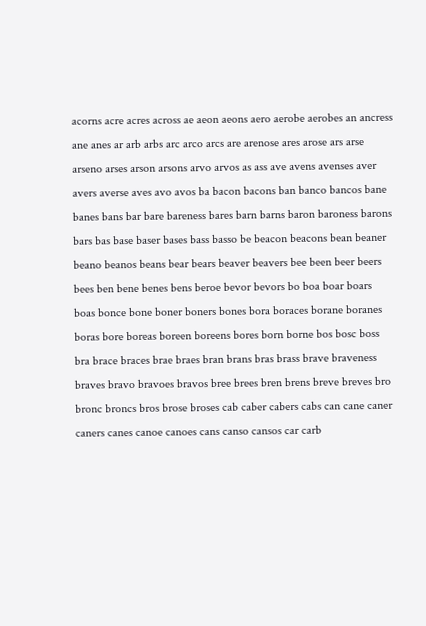acorns acre acres across ae aeon aeons aero aerobe aerobes an ancress ane anes ar arb arbs arc arco arcs are arenose ares arose ars arse arseno arses arson arsons arvo arvos as ass ave avens avenses aver avers averse aves avo avos ba bacon bacons ban banco bancos bane banes bans bar bare bareness bares barn barns baron baroness barons bars bas base baser bases bass basso be beacon beacons bean beaner beano beanos beans bear bears beaver beavers bee been beer beers bees ben bene benes bens beroe bevor bevors bo boa boar boars boas bonce bone boner boners bones bora boraces borane boranes boras bore boreas boreen boreens bores born borne bos bosc boss bra brace braces brae braes bran brans bras brass brave braveness braves bravo bravoes bravos bree brees bren brens breve breves bro bronc broncs bros brose broses cab caber cabers cabs can cane caner caners canes canoe canoes cans canso cansos car carb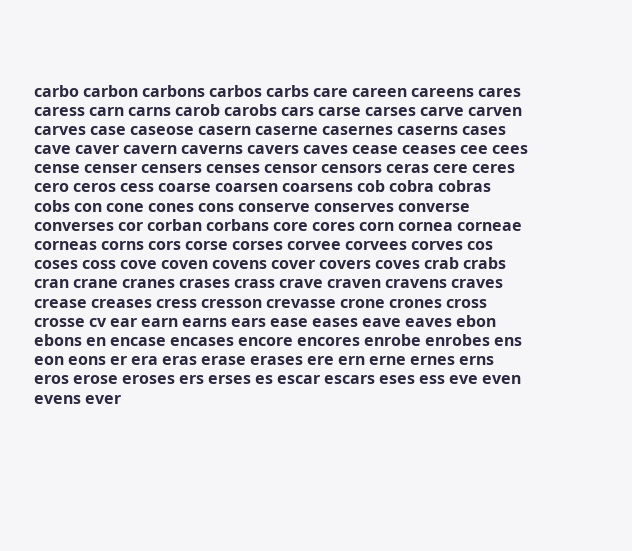carbo carbon carbons carbos carbs care careen careens cares caress carn carns carob carobs cars carse carses carve carven carves case caseose casern caserne casernes caserns cases cave caver cavern caverns cavers caves cease ceases cee cees cense censer censers censes censor censors ceras cere ceres cero ceros cess coarse coarsen coarsens cob cobra cobras cobs con cone cones cons conserve conserves converse converses cor corban corbans core cores corn cornea corneae corneas corns cors corse corses corvee corvees corves cos coses coss cove coven covens cover covers coves crab crabs cran crane cranes crases crass crave craven cravens craves crease creases cress cresson crevasse crone crones cross crosse cv ear earn earns ears ease eases eave eaves ebon ebons en encase encases encore encores enrobe enrobes ens eon eons er era eras erase erases ere ern erne ernes erns eros erose eroses ers erses es escar escars eses ess eve even evens ever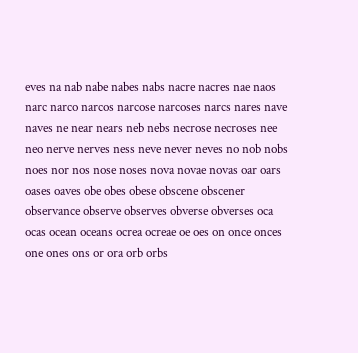eves na nab nabe nabes nabs nacre nacres nae naos narc narco narcos narcose narcoses narcs nares nave naves ne near nears neb nebs necrose necroses nee neo nerve nerves ness neve never neves no nob nobs noes nor nos nose noses nova novae novas oar oars oases oaves obe obes obese obscene obscener observance observe observes obverse obverses oca ocas ocean oceans ocrea ocreae oe oes on once onces one ones ons or ora orb orbs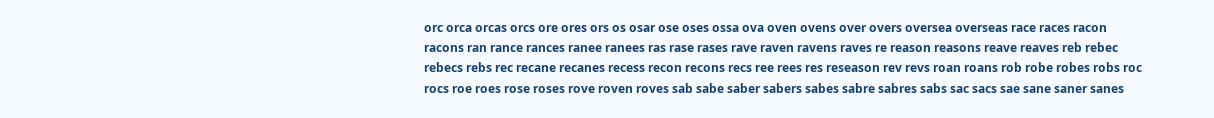orc orca orcas orcs ore ores ors os osar ose oses ossa ova oven ovens over overs oversea overseas race races racon racons ran rance rances ranee ranees ras rase rases rave raven ravens raves re reason reasons reave reaves reb rebec rebecs rebs rec recane recanes recess recon recons recs ree rees res reseason rev revs roan roans rob robe robes robs roc rocs roe roes rose roses rove roven roves sab sabe saber sabers sabes sabre sabres sabs sac sacs sae sane saner sanes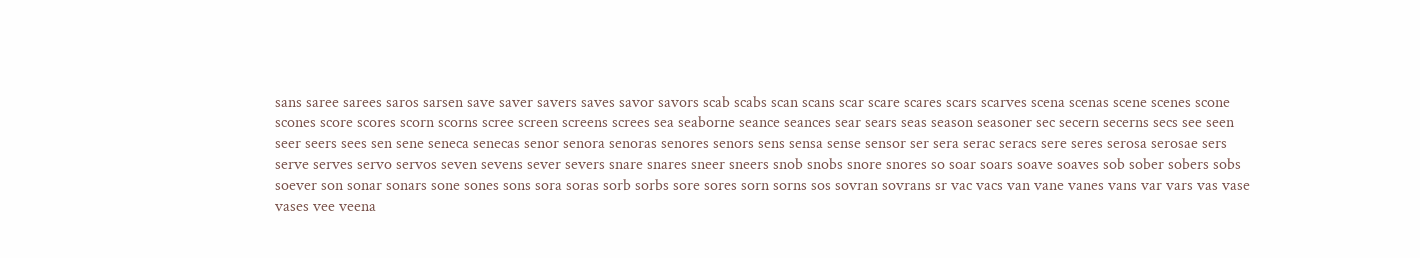sans saree sarees saros sarsen save saver savers saves savor savors scab scabs scan scans scar scare scares scars scarves scena scenas scene scenes scone scones score scores scorn scorns scree screen screens screes sea seaborne seance seances sear sears seas season seasoner sec secern secerns secs see seen seer seers sees sen sene seneca senecas senor senora senoras senores senors sens sensa sense sensor ser sera serac seracs sere seres serosa serosae sers serve serves servo servos seven sevens sever severs snare snares sneer sneers snob snobs snore snores so soar soars soave soaves sob sober sobers sobs soever son sonar sonars sone sones sons sora soras sorb sorbs sore sores sorn sorns sos sovran sovrans sr vac vacs van vane vanes vans var vars vas vase vases vee veena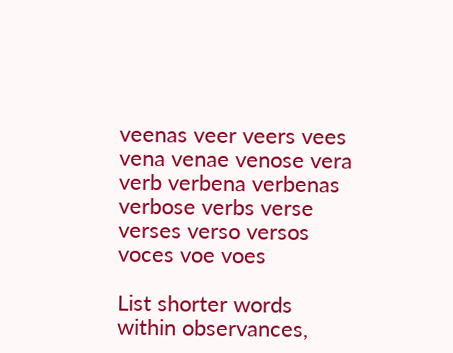veenas veer veers vees vena venae venose vera verb verbena verbenas verbose verbs verse verses verso versos voces voe voes

List shorter words within observances,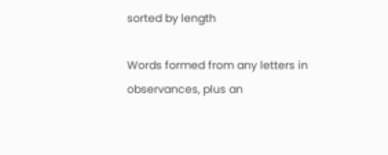sorted by length

Words formed from any letters in observances, plus an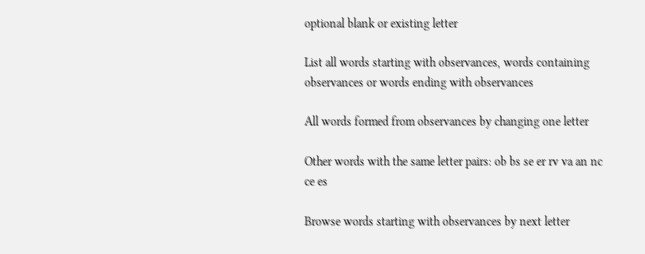optional blank or existing letter

List all words starting with observances, words containing observances or words ending with observances

All words formed from observances by changing one letter

Other words with the same letter pairs: ob bs se er rv va an nc ce es

Browse words starting with observances by next letter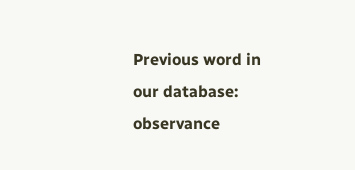Previous word in our database: observance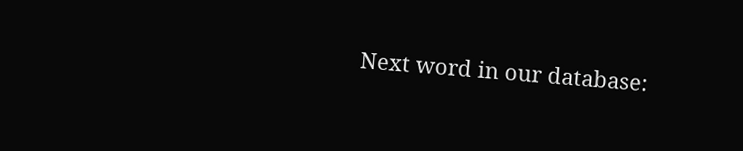Next word in our database: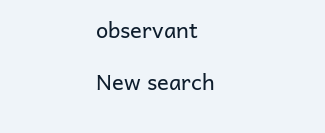observant

New search